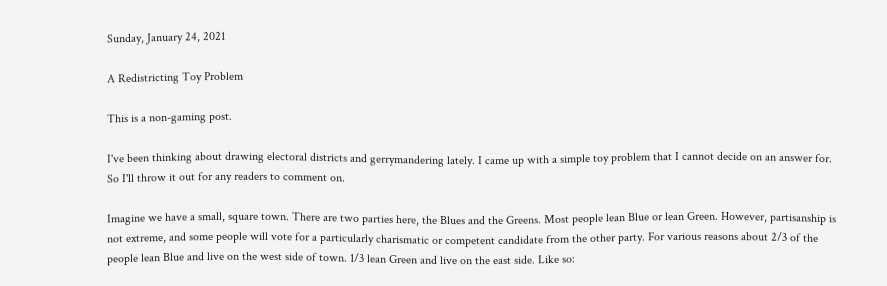Sunday, January 24, 2021

A Redistricting Toy Problem

This is a non-gaming post.

I've been thinking about drawing electoral districts and gerrymandering lately. I came up with a simple toy problem that I cannot decide on an answer for. So I'll throw it out for any readers to comment on.

Imagine we have a small, square town. There are two parties here, the Blues and the Greens. Most people lean Blue or lean Green. However, partisanship is not extreme, and some people will vote for a particularly charismatic or competent candidate from the other party. For various reasons about 2/3 of the people lean Blue and live on the west side of town. 1/3 lean Green and live on the east side. Like so: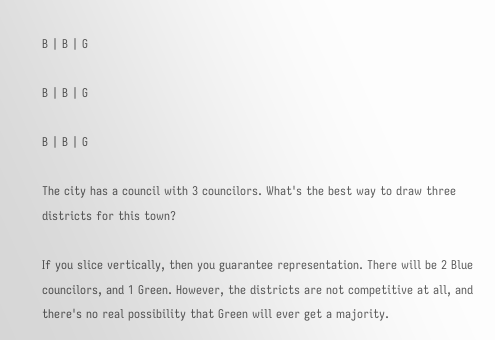B | B | G

B | B | G

B | B | G

The city has a council with 3 councilors. What's the best way to draw three districts for this town?

If you slice vertically, then you guarantee representation. There will be 2 Blue councilors, and 1 Green. However, the districts are not competitive at all, and there's no real possibility that Green will ever get a majority.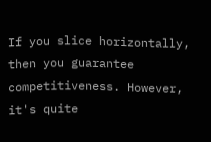If you slice horizontally, then you guarantee competitiveness. However, it's quite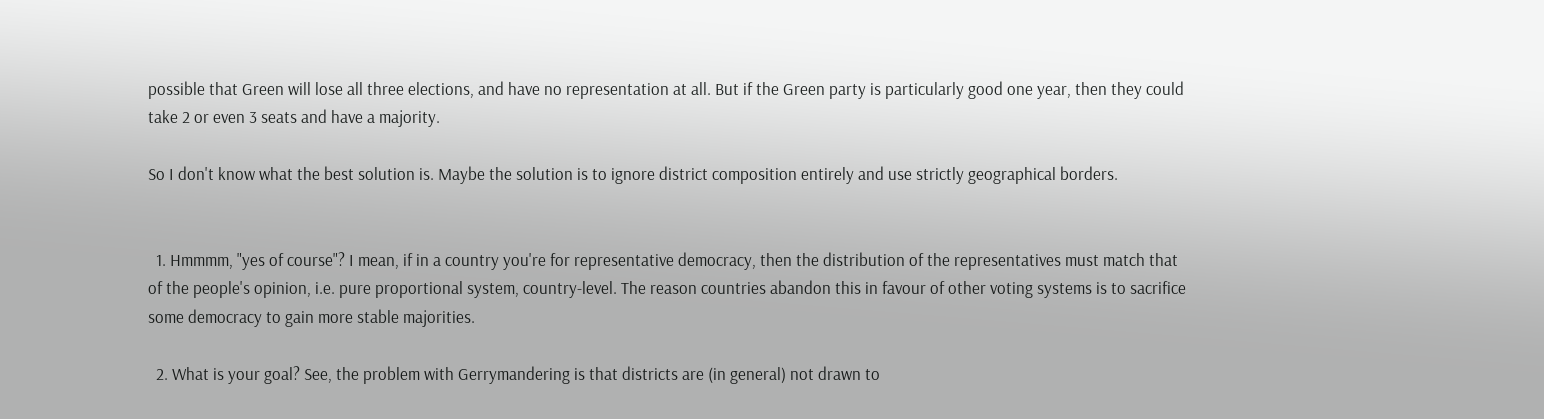possible that Green will lose all three elections, and have no representation at all. But if the Green party is particularly good one year, then they could take 2 or even 3 seats and have a majority.

So I don't know what the best solution is. Maybe the solution is to ignore district composition entirely and use strictly geographical borders.


  1. Hmmmm, "yes of course"? I mean, if in a country you're for representative democracy, then the distribution of the representatives must match that of the people's opinion, i.e. pure proportional system, country-level. The reason countries abandon this in favour of other voting systems is to sacrifice some democracy to gain more stable majorities.

  2. What is your goal? See, the problem with Gerrymandering is that districts are (in general) not drawn to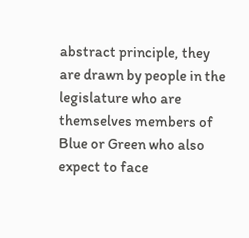abstract principle, they are drawn by people in the legislature who are themselves members of Blue or Green who also expect to face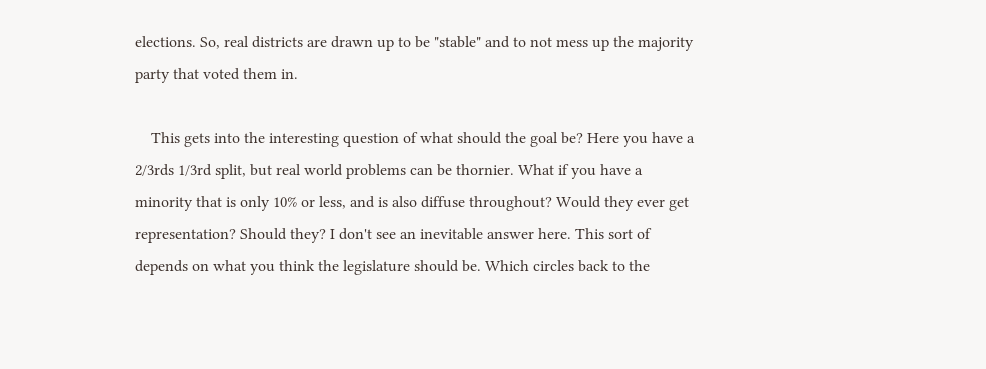elections. So, real districts are drawn up to be "stable" and to not mess up the majority party that voted them in.

    This gets into the interesting question of what should the goal be? Here you have a 2/3rds 1/3rd split, but real world problems can be thornier. What if you have a minority that is only 10% or less, and is also diffuse throughout? Would they ever get representation? Should they? I don't see an inevitable answer here. This sort of depends on what you think the legislature should be. Which circles back to the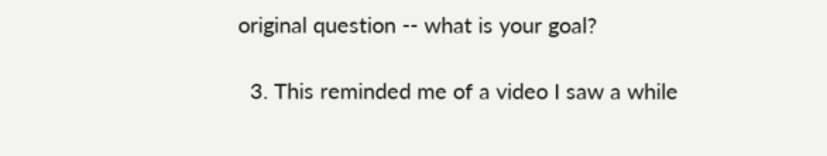original question -- what is your goal?

  3. This reminded me of a video I saw a while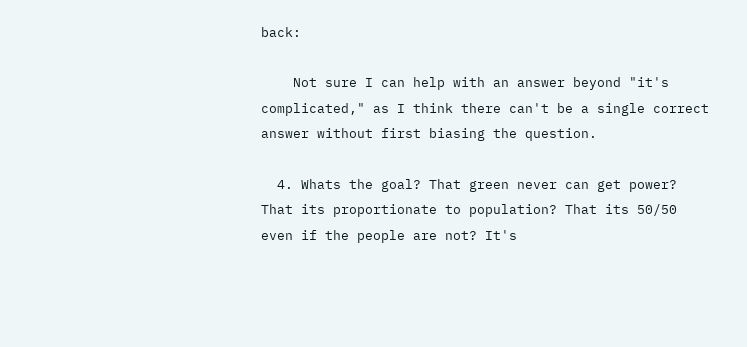back:

    Not sure I can help with an answer beyond "it's complicated," as I think there can't be a single correct answer without first biasing the question.

  4. Whats the goal? That green never can get power? That its proportionate to population? That its 50/50 even if the people are not? It's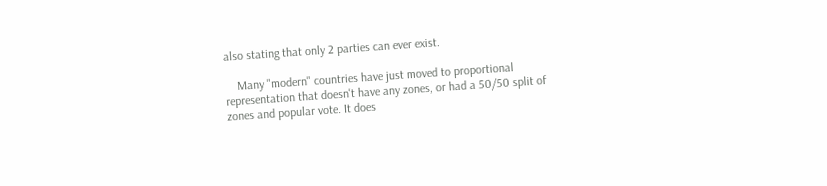also stating that only 2 parties can ever exist.

    Many "modern" countries have just moved to proportional representation that doesn't have any zones, or had a 50/50 split of zones and popular vote. It does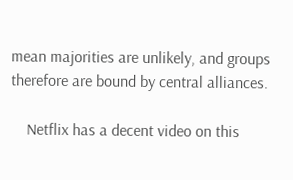mean majorities are unlikely, and groups therefore are bound by central alliances.

    Netflix has a decent video on this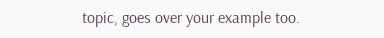topic, goes over your example too.